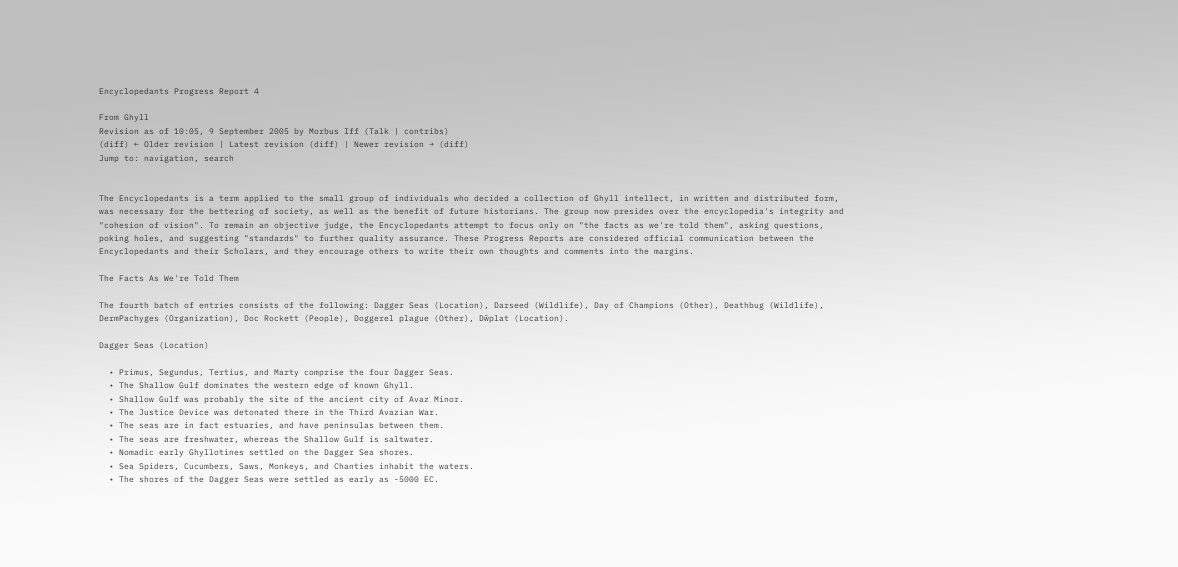Encyclopedants Progress Report 4

From Ghyll
Revision as of 10:05, 9 September 2005 by Morbus Iff (Talk | contribs)
(diff) ← Older revision | Latest revision (diff) | Newer revision → (diff)
Jump to: navigation, search


The Encyclopedants is a term applied to the small group of individuals who decided a collection of Ghyll intellect, in written and distributed form, was necessary for the bettering of society, as well as the benefit of future historians. The group now presides over the encyclopedia's integrity and "cohesion of vision". To remain an objective judge, the Encyclopedants attempt to focus only on "the facts as we're told them", asking questions, poking holes, and suggesting "standards" to further quality assurance. These Progress Reports are considered official communication between the Encyclopedants and their Scholars, and they encourage others to write their own thoughts and comments into the margins.

The Facts As We're Told Them

The fourth batch of entries consists of the following: Dagger Seas (Location), Darseed (Wildlife), Day of Champions (Other), Deathbug (Wildlife), DermPachyges (Organization), Doc Rockett (People), Doggerel plague (Other), Dŵplat (Location).

Dagger Seas (Location)

  • Primus, Segundus, Tertius, and Marty comprise the four Dagger Seas.
  • The Shallow Gulf dominates the western edge of known Ghyll.
  • Shallow Gulf was probably the site of the ancient city of Avaz Minor.
  • The Justice Device was detonated there in the Third Avazian War.
  • The seas are in fact estuaries, and have peninsulas between them.
  • The seas are freshwater, whereas the Shallow Gulf is saltwater.
  • Nomadic early Ghyllotines settled on the Dagger Sea shores.
  • Sea Spiders, Cucumbers, Saws, Monkeys, and Chanties inhabit the waters.
  • The shores of the Dagger Seas were settled as early as -5000 EC.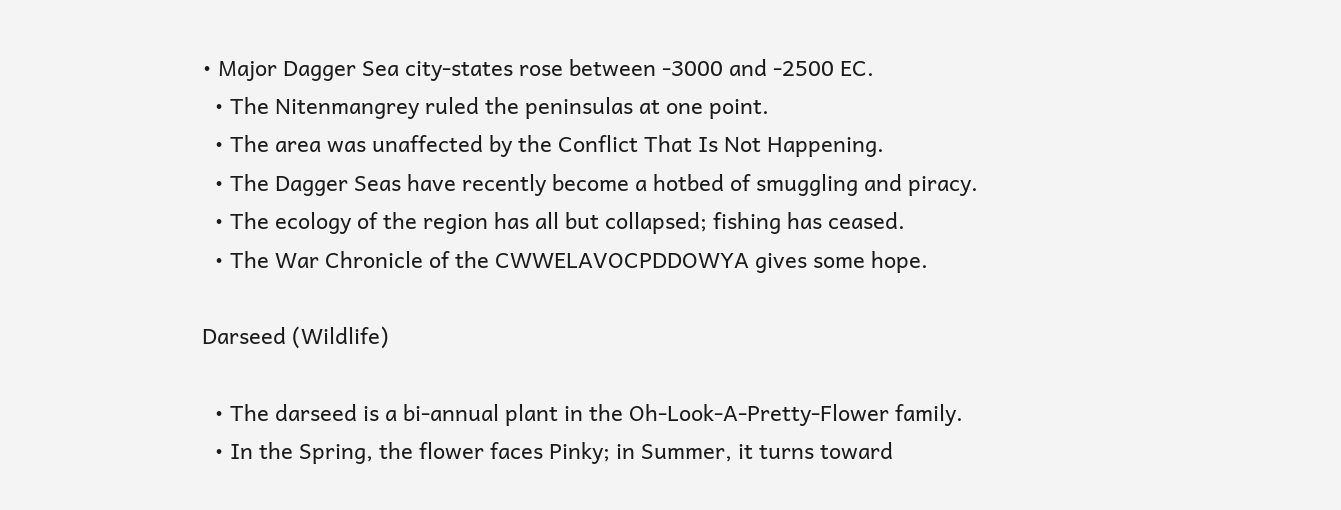• Major Dagger Sea city-states rose between -3000 and -2500 EC.
  • The Nitenmangrey ruled the peninsulas at one point.
  • The area was unaffected by the Conflict That Is Not Happening.
  • The Dagger Seas have recently become a hotbed of smuggling and piracy.
  • The ecology of the region has all but collapsed; fishing has ceased.
  • The War Chronicle of the CWWELAVOCPDDOWYA gives some hope.

Darseed (Wildlife)

  • The darseed is a bi-annual plant in the Oh-Look-A-Pretty-Flower family.
  • In the Spring, the flower faces Pinky; in Summer, it turns toward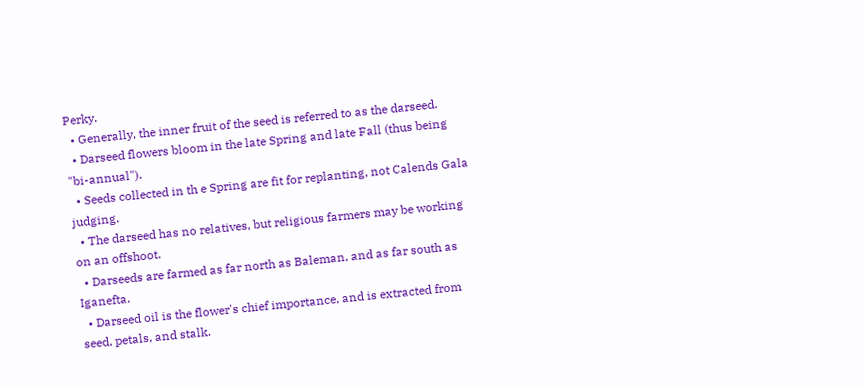Perky.
  • Generally, the inner fruit of the seed is referred to as the darseed.
  • Darseed flowers bloom in the late Spring and late Fall (thus being "bi-annual").
  • Seeds collected in th e Spring are fit for replanting, not Calends Gala judging.
  • The darseed has no relatives, but religious farmers may be working on an offshoot.
  • Darseeds are farmed as far north as Baleman, and as far south as Iganefta.
  • Darseed oil is the flower's chief importance, and is extracted from seed, petals, and stalk.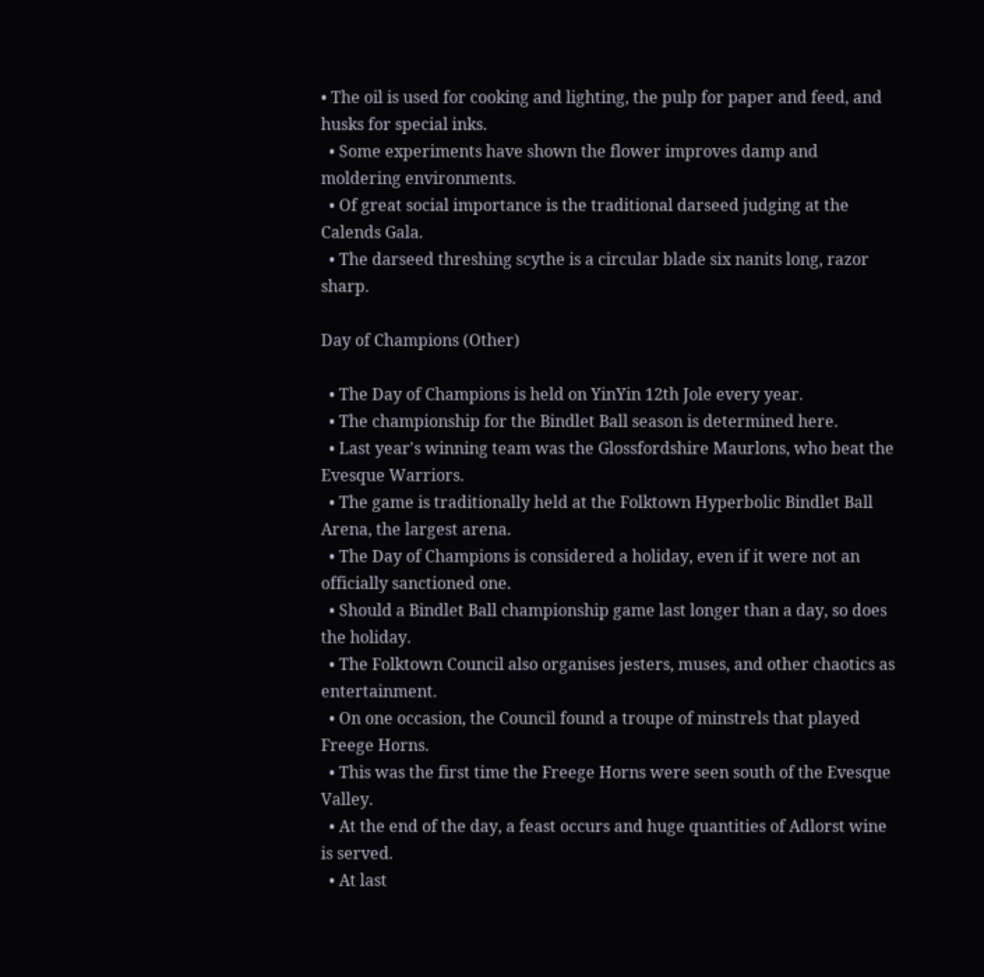• The oil is used for cooking and lighting, the pulp for paper and feed, and husks for special inks.
  • Some experiments have shown the flower improves damp and moldering environments.
  • Of great social importance is the traditional darseed judging at the Calends Gala.
  • The darseed threshing scythe is a circular blade six nanits long, razor sharp.

Day of Champions (Other)

  • The Day of Champions is held on YinYin 12th Jole every year.
  • The championship for the Bindlet Ball season is determined here.
  • Last year's winning team was the Glossfordshire Maurlons, who beat the Evesque Warriors.
  • The game is traditionally held at the Folktown Hyperbolic Bindlet Ball Arena, the largest arena.
  • The Day of Champions is considered a holiday, even if it were not an officially sanctioned one.
  • Should a Bindlet Ball championship game last longer than a day, so does the holiday.
  • The Folktown Council also organises jesters, muses, and other chaotics as entertainment.
  • On one occasion, the Council found a troupe of minstrels that played Freege Horns.
  • This was the first time the Freege Horns were seen south of the Evesque Valley.
  • At the end of the day, a feast occurs and huge quantities of Adlorst wine is served.
  • At last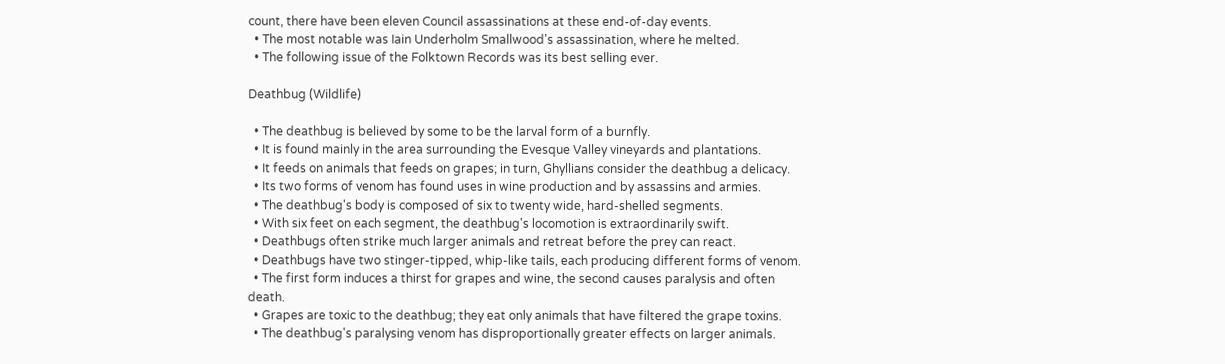count, there have been eleven Council assassinations at these end-of-day events.
  • The most notable was Iain Underholm Smallwood's assassination, where he melted.
  • The following issue of the Folktown Records was its best selling ever.

Deathbug (Wildlife)

  • The deathbug is believed by some to be the larval form of a burnfly.
  • It is found mainly in the area surrounding the Evesque Valley vineyards and plantations.
  • It feeds on animals that feeds on grapes; in turn, Ghyllians consider the deathbug a delicacy.
  • Its two forms of venom has found uses in wine production and by assassins and armies.
  • The deathbug's body is composed of six to twenty wide, hard-shelled segments.
  • With six feet on each segment, the deathbug's locomotion is extraordinarily swift.
  • Deathbugs often strike much larger animals and retreat before the prey can react.
  • Deathbugs have two stinger-tipped, whip-like tails, each producing different forms of venom.
  • The first form induces a thirst for grapes and wine, the second causes paralysis and often death.
  • Grapes are toxic to the deathbug; they eat only animals that have filtered the grape toxins.
  • The deathbug's paralysing venom has disproportionally greater effects on larger animals.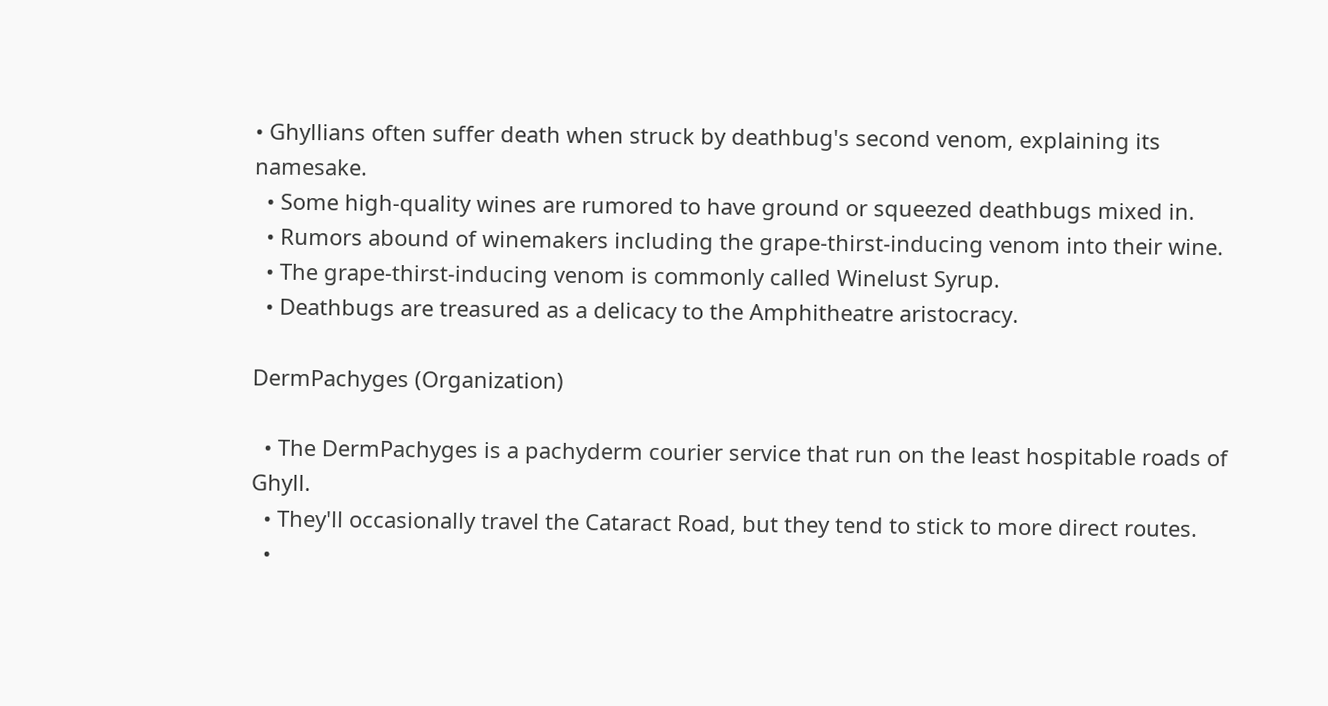• Ghyllians often suffer death when struck by deathbug's second venom, explaining its namesake.
  • Some high-quality wines are rumored to have ground or squeezed deathbugs mixed in.
  • Rumors abound of winemakers including the grape-thirst-inducing venom into their wine.
  • The grape-thirst-inducing venom is commonly called Winelust Syrup.
  • Deathbugs are treasured as a delicacy to the Amphitheatre aristocracy.

DermPachyges (Organization)

  • The DermPachyges is a pachyderm courier service that run on the least hospitable roads of Ghyll.
  • They'll occasionally travel the Cataract Road, but they tend to stick to more direct routes.
  •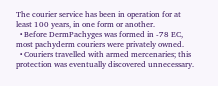The courier service has been in operation for at least 100 years, in one form or another.
  • Before DermPachyges was formed in -78 EC, most pachyderm couriers were privately owned.
  • Couriers travelled with armed mercenaries; this protection was eventually discovered unnecessary.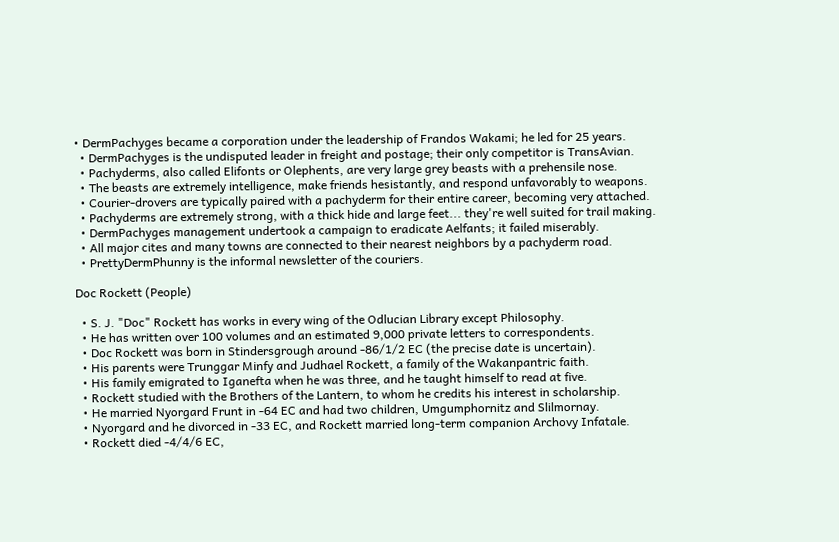• DermPachyges became a corporation under the leadership of Frandos Wakami; he led for 25 years.
  • DermPachyges is the undisputed leader in freight and postage; their only competitor is TransAvian.
  • Pachyderms, also called Elifonts or Olephents, are very large grey beasts with a prehensile nose.
  • The beasts are extremely intelligence, make friends hesistantly, and respond unfavorably to weapons.
  • Courier-drovers are typically paired with a pachyderm for their entire career, becoming very attached.
  • Pachyderms are extremely strong, with a thick hide and large feet... they're well suited for trail making.
  • DermPachyges management undertook a campaign to eradicate Aelfants; it failed miserably.
  • All major cites and many towns are connected to their nearest neighbors by a pachyderm road.
  • PrettyDermPhunny is the informal newsletter of the couriers.

Doc Rockett (People)

  • S. J. "Doc" Rockett has works in every wing of the Odlucian Library except Philosophy.
  • He has written over 100 volumes and an estimated 9,000 private letters to correspondents.
  • Doc Rockett was born in Stindersgrough around -86/1/2 EC (the precise date is uncertain).
  • His parents were Trunggar Minfy and Judhael Rockett, a family of the Wakanpantric faith.
  • His family emigrated to Iganefta when he was three, and he taught himself to read at five.
  • Rockett studied with the Brothers of the Lantern, to whom he credits his interest in scholarship.
  • He married Nyorgard Frunt in -64 EC and had two children, Umgumphornitz and Slilmornay.
  • Nyorgard and he divorced in -33 EC, and Rockett married long-term companion Archovy Infatale.
  • Rockett died -4/4/6 EC,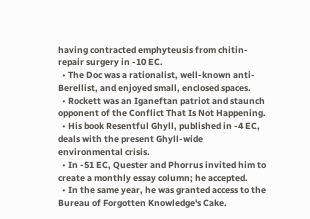having contracted emphyteusis from chitin-repair surgery in -10 EC.
  • The Doc was a rationalist, well-known anti-Berellist, and enjoyed small, enclosed spaces.
  • Rockett was an Iganeftan patriot and staunch opponent of the Conflict That Is Not Happening.
  • His book Resentful Ghyll, published in -4 EC, deals with the present Ghyll-wide environmental crisis.
  • In -51 EC, Quester and Phorrus invited him to create a monthly essay column; he accepted.
  • In the same year, he was granted access to the Bureau of Forgotten Knowledge's Cake.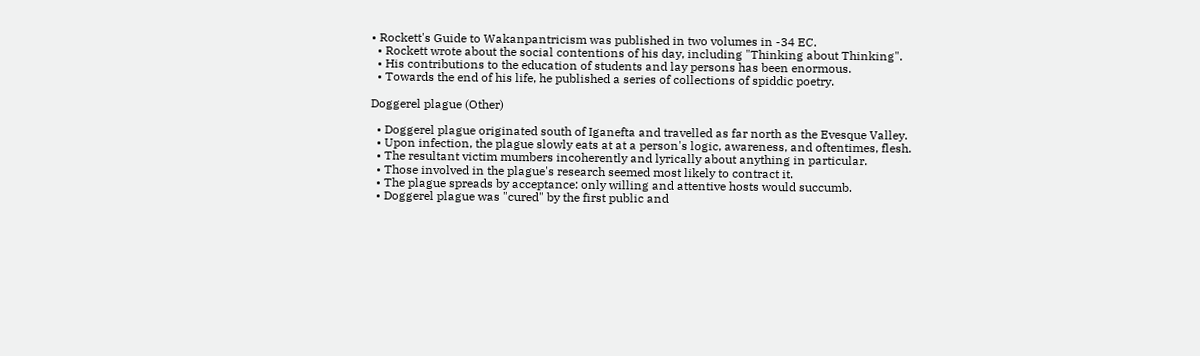• Rockett's Guide to Wakanpantricism was published in two volumes in -34 EC.
  • Rockett wrote about the social contentions of his day, including "Thinking about Thinking".
  • His contributions to the education of students and lay persons has been enormous.
  • Towards the end of his life, he published a series of collections of spiddic poetry.

Doggerel plague (Other)

  • Doggerel plague originated south of Iganefta and travelled as far north as the Evesque Valley.
  • Upon infection, the plague slowly eats at at a person's logic, awareness, and oftentimes, flesh.
  • The resultant victim mumbers incoherently and lyrically about anything in particular.
  • Those involved in the plague's research seemed most likely to contract it.
  • The plague spreads by acceptance: only willing and attentive hosts would succumb.
  • Doggerel plague was "cured" by the first public and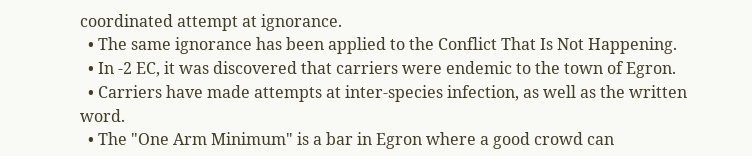coordinated attempt at ignorance.
  • The same ignorance has been applied to the Conflict That Is Not Happening.
  • In -2 EC, it was discovered that carriers were endemic to the town of Egron.
  • Carriers have made attempts at inter-species infection, as well as the written word.
  • The "One Arm Minimum" is a bar in Egron where a good crowd can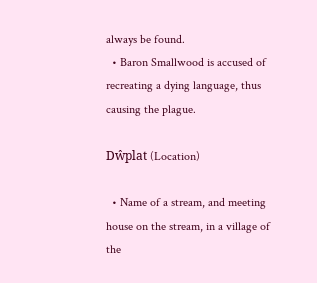always be found.
  • Baron Smallwood is accused of recreating a dying language, thus causing the plague.

Dŵplat (Location)

  • Name of a stream, and meeting house on the stream, in a village of the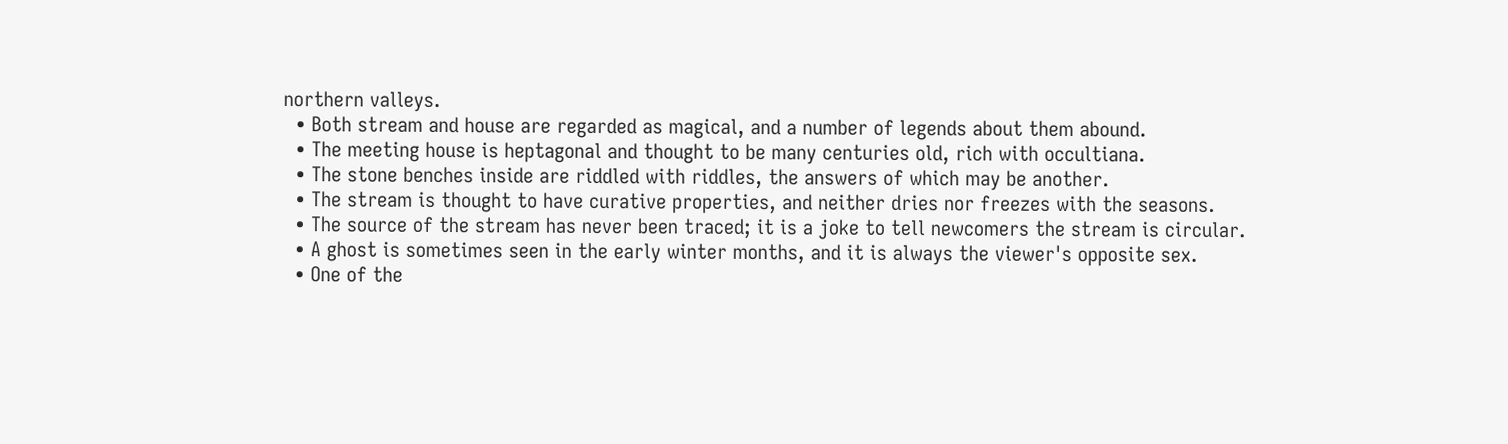northern valleys.
  • Both stream and house are regarded as magical, and a number of legends about them abound.
  • The meeting house is heptagonal and thought to be many centuries old, rich with occultiana.
  • The stone benches inside are riddled with riddles, the answers of which may be another.
  • The stream is thought to have curative properties, and neither dries nor freezes with the seasons.
  • The source of the stream has never been traced; it is a joke to tell newcomers the stream is circular.
  • A ghost is sometimes seen in the early winter months, and it is always the viewer's opposite sex.
  • One of the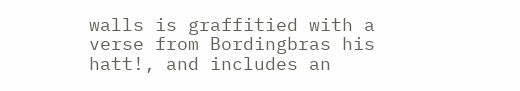walls is graffitied with a verse from Bordingbras his hatt!, and includes an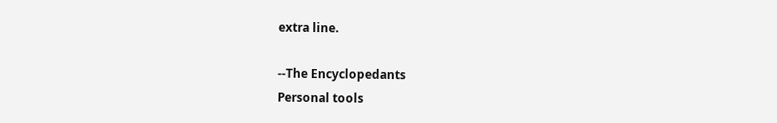extra line.

--The Encyclopedants
Personal tools